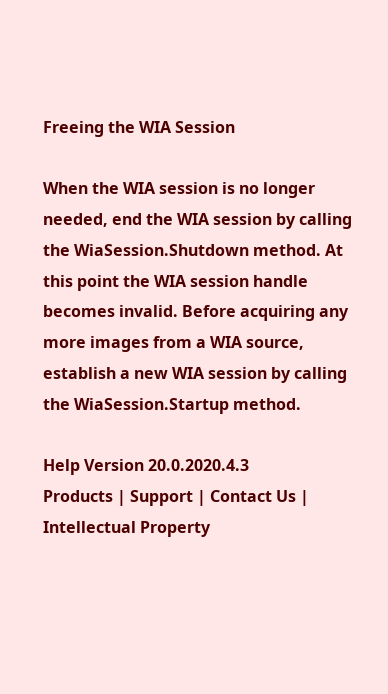Freeing the WIA Session

When the WIA session is no longer needed, end the WIA session by calling the WiaSession.Shutdown method. At this point the WIA session handle becomes invalid. Before acquiring any more images from a WIA source, establish a new WIA session by calling the WiaSession.Startup method.

Help Version 20.0.2020.4.3
Products | Support | Contact Us | Intellectual Property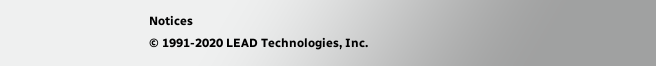Notices
© 1991-2020 LEAD Technologies, Inc.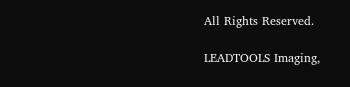All Rights Reserved.

LEADTOOLS Imaging,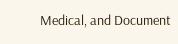Medical, and Document